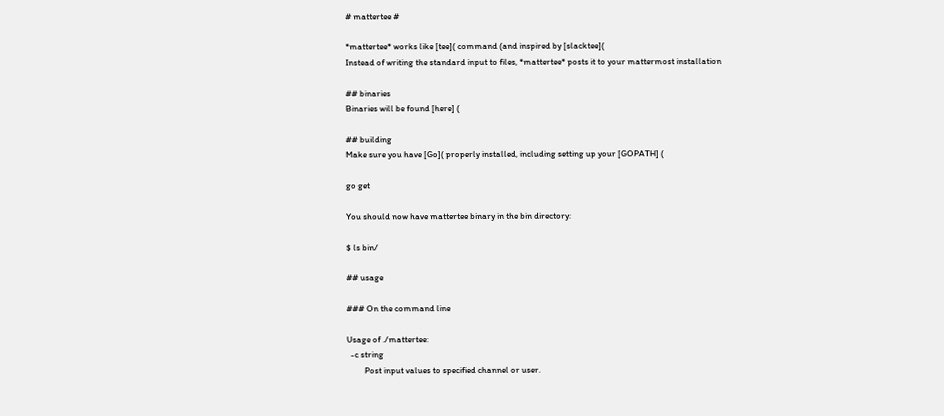# mattertee #

*mattertee* works like [tee]( command (and inspired by [slacktee](
Instead of writing the standard input to files, *mattertee* posts it to your mattermost installation

## binaries
Binaries will be found [here] (

## building
Make sure you have [Go]( properly installed, including setting up your [GOPATH] (

go get

You should now have mattertee binary in the bin directory:

$ ls bin/

## usage

### On the command line

Usage of ./mattertee:
  -c string
         Post input values to specified channel or user.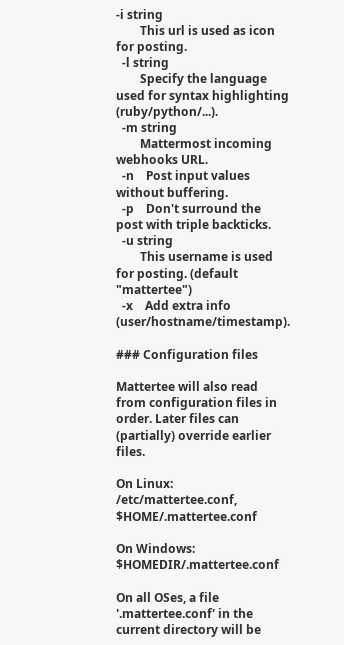-i string
        This url is used as icon for posting.
  -l string
        Specify the language used for syntax highlighting (ruby/python/...).
  -m string
        Mattermost incoming webhooks URL.
  -n    Post input values without buffering.
  -p    Don't surround the post with triple backticks.
  -u string
        This username is used for posting. (default "mattertee")
  -x    Add extra info (user/hostname/timestamp).

### Configuration files

Mattertee will also read from configuration files in order. Later files can (partially) override earlier files.

On Linux: /etc/mattertee.conf, $HOME/.mattertee.conf

On Windows: $HOMEDIR/.mattertee.conf

On all OSes, a file '.mattertee.conf' in the current directory will be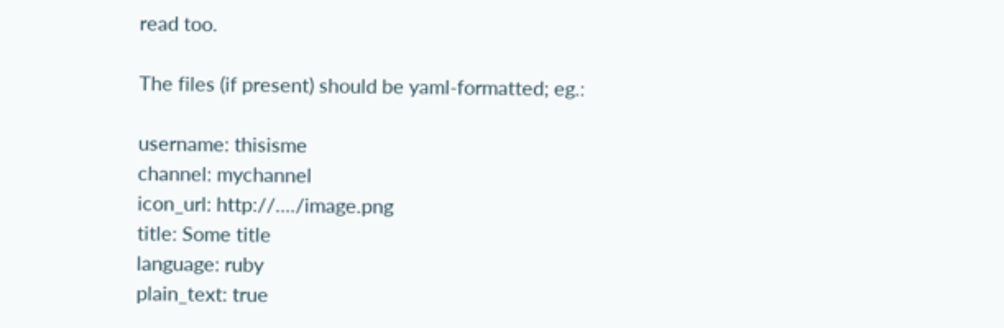read too.

The files (if present) should be yaml-formatted; eg.:

username: thisisme
channel: mychannel
icon_url: http://..../image.png
title: Some title
language: ruby
plain_text: true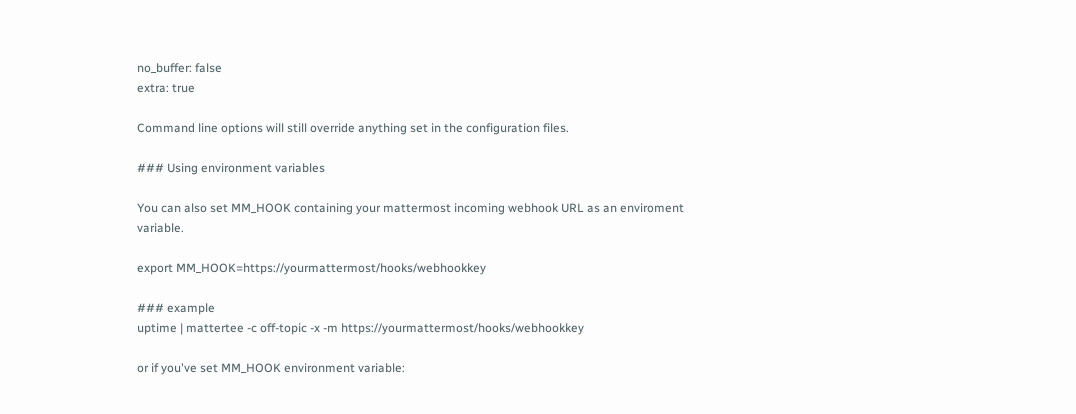no_buffer: false
extra: true

Command line options will still override anything set in the configuration files.

### Using environment variables

You can also set MM_HOOK containing your mattermost incoming webhook URL as an enviroment variable.

export MM_HOOK=https://yourmattermost/hooks/webhookkey

### example
uptime | mattertee -c off-topic -x -m https://yourmattermost/hooks/webhookkey

or if you've set MM_HOOK environment variable: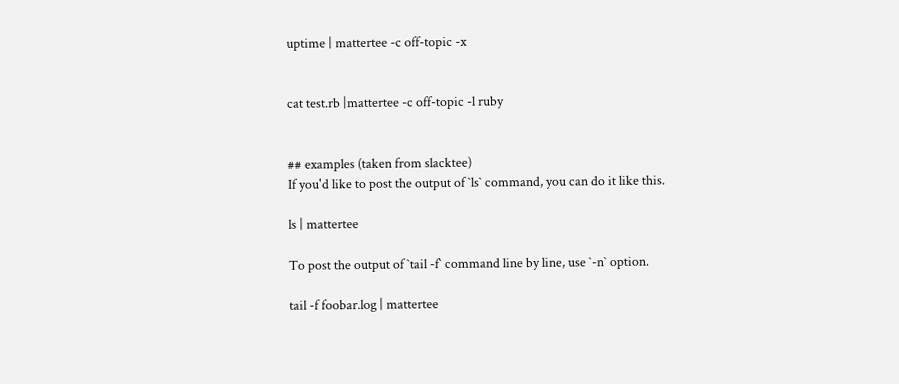uptime | mattertee -c off-topic -x


cat test.rb |mattertee -c off-topic -l ruby


## examples (taken from slacktee)
If you'd like to post the output of `ls` command, you can do it like this.

ls | mattertee

To post the output of `tail -f` command line by line, use `-n` option.

tail -f foobar.log | mattertee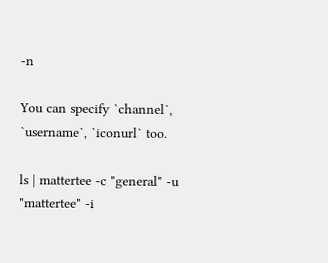-n

You can specify `channel`, `username`, `iconurl` too.

ls | mattertee -c "general" -u "mattertee" -i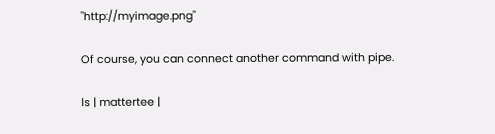"http://myimage.png"

Of course, you can connect another command with pipe.

ls | mattertee |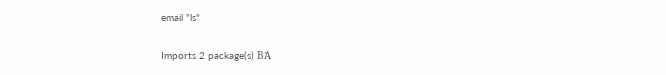email "ls"

Imports 2 package(s) ΒΆ